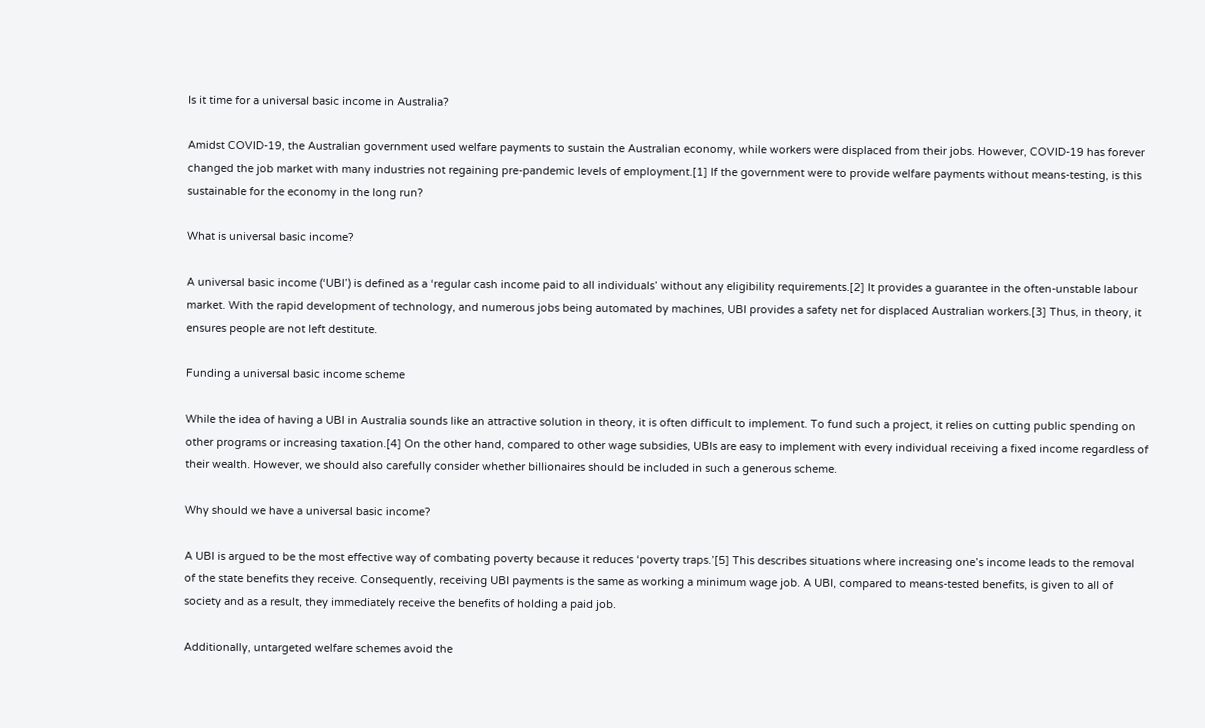Is it time for a universal basic income in Australia?

Amidst COVID-19, the Australian government used welfare payments to sustain the Australian economy, while workers were displaced from their jobs. However, COVID-19 has forever changed the job market with many industries not regaining pre-pandemic levels of employment.[1] If the government were to provide welfare payments without means-testing, is this sustainable for the economy in the long run?

What is universal basic income?

A universal basic income (‘UBI’) is defined as a ‘regular cash income paid to all individuals’ without any eligibility requirements.[2] It provides a guarantee in the often-unstable labour market. With the rapid development of technology, and numerous jobs being automated by machines, UBI provides a safety net for displaced Australian workers.[3] Thus, in theory, it ensures people are not left destitute.

Funding a universal basic income scheme

While the idea of having a UBI in Australia sounds like an attractive solution in theory, it is often difficult to implement. To fund such a project, it relies on cutting public spending on other programs or increasing taxation.[4] On the other hand, compared to other wage subsidies, UBIs are easy to implement with every individual receiving a fixed income regardless of their wealth. However, we should also carefully consider whether billionaires should be included in such a generous scheme.

Why should we have a universal basic income?

A UBI is argued to be the most effective way of combating poverty because it reduces ‘poverty traps.’[5] This describes situations where increasing one’s income leads to the removal of the state benefits they receive. Consequently, receiving UBI payments is the same as working a minimum wage job. A UBI, compared to means-tested benefits, is given to all of society and as a result, they immediately receive the benefits of holding a paid job.

Additionally, untargeted welfare schemes avoid the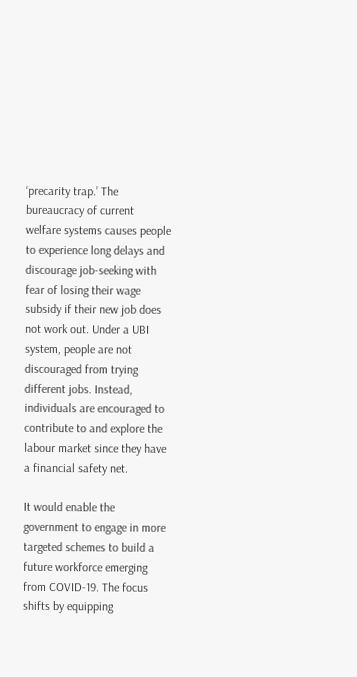‘precarity trap.’ The bureaucracy of current welfare systems causes people to experience long delays and discourage job-seeking with fear of losing their wage subsidy if their new job does not work out. Under a UBI system, people are not discouraged from trying different jobs. Instead, individuals are encouraged to contribute to and explore the labour market since they have a financial safety net.

It would enable the government to engage in more targeted schemes to build a future workforce emerging from COVID-19. The focus shifts by equipping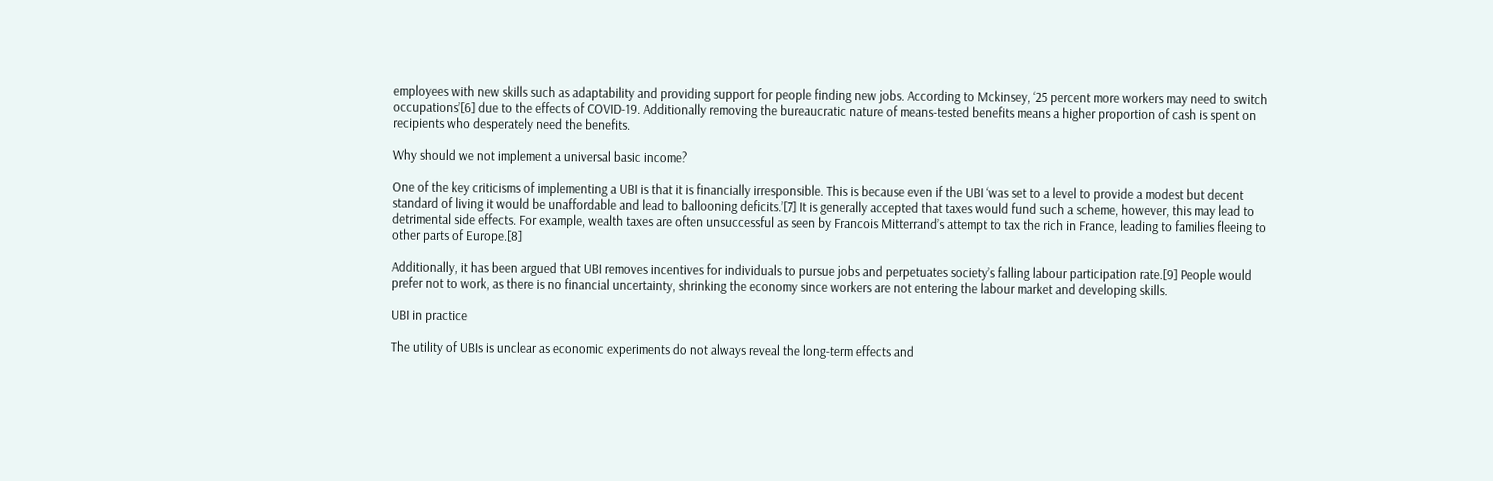employees with new skills such as adaptability and providing support for people finding new jobs. According to Mckinsey, ‘25 percent more workers may need to switch occupations’[6] due to the effects of COVID-19. Additionally removing the bureaucratic nature of means-tested benefits means a higher proportion of cash is spent on recipients who desperately need the benefits.

Why should we not implement a universal basic income?

One of the key criticisms of implementing a UBI is that it is financially irresponsible. This is because even if the UBI ‘was set to a level to provide a modest but decent standard of living it would be unaffordable and lead to ballooning deficits.’[7] It is generally accepted that taxes would fund such a scheme, however, this may lead to detrimental side effects. For example, wealth taxes are often unsuccessful as seen by Francois Mitterrand’s attempt to tax the rich in France, leading to families fleeing to other parts of Europe.[8]

Additionally, it has been argued that UBI removes incentives for individuals to pursue jobs and perpetuates society’s falling labour participation rate.[9] People would prefer not to work, as there is no financial uncertainty, shrinking the economy since workers are not entering the labour market and developing skills.

UBI in practice

The utility of UBIs is unclear as economic experiments do not always reveal the long-term effects and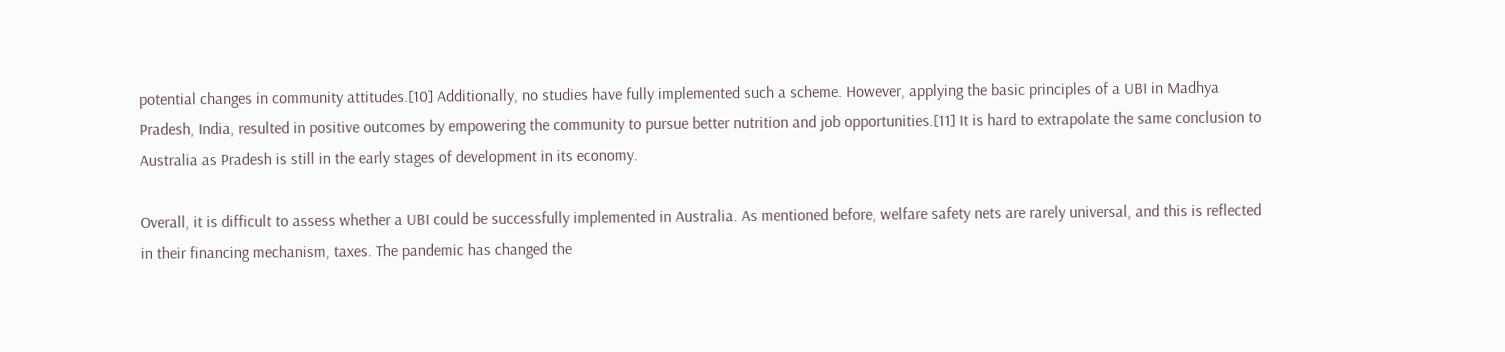potential changes in community attitudes.[10] Additionally, no studies have fully implemented such a scheme. However, applying the basic principles of a UBI in Madhya Pradesh, India, resulted in positive outcomes by empowering the community to pursue better nutrition and job opportunities.[11] It is hard to extrapolate the same conclusion to Australia as Pradesh is still in the early stages of development in its economy.

Overall, it is difficult to assess whether a UBI could be successfully implemented in Australia. As mentioned before, welfare safety nets are rarely universal, and this is reflected in their financing mechanism, taxes. The pandemic has changed the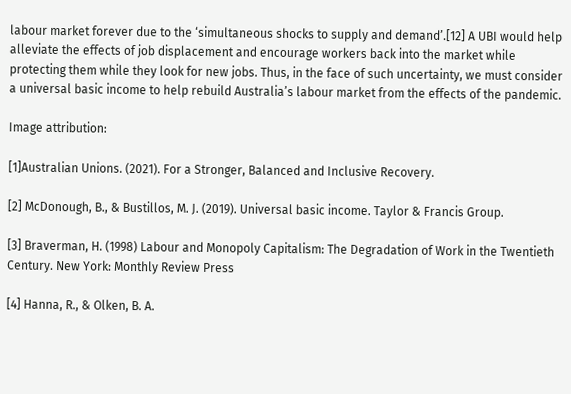labour market forever due to the ‘simultaneous shocks to supply and demand’.[12] A UBI would help alleviate the effects of job displacement and encourage workers back into the market while protecting them while they look for new jobs. Thus, in the face of such uncertainty, we must consider a universal basic income to help rebuild Australia’s labour market from the effects of the pandemic.

Image attribution:

[1]Australian Unions. (2021). For a Stronger, Balanced and Inclusive Recovery.

[2] McDonough, B., & Bustillos, M. J. (2019). Universal basic income. Taylor & Francis Group.

[3] Braverman, H. (1998) Labour and Monopoly Capitalism: The Degradation of Work in the Twentieth Century. New York: Monthly Review Press

[4] Hanna, R., & Olken, B. A.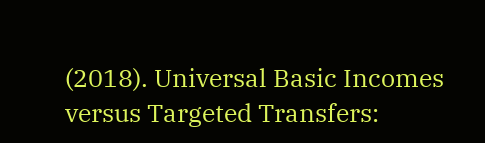(2018). Universal Basic Incomes versus Targeted Transfers: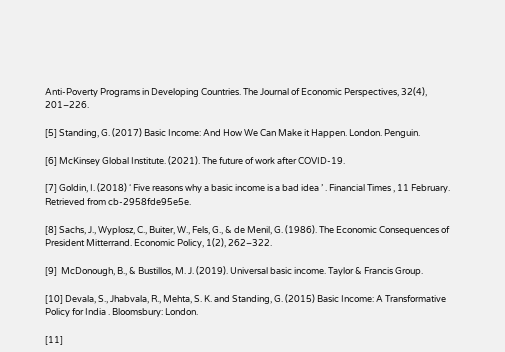Anti-Poverty Programs in Developing Countries. The Journal of Economic Perspectives, 32(4), 201–226.

[5] Standing, G. (2017) Basic Income: And How We Can Make it Happen. London. Penguin.

[6] McKinsey Global Institute. (2021). The future of work after COVID-19.

[7] Goldin, I. (2018) ‘ Five reasons why a basic income is a bad idea ’ . Financial Times , 11 February. Retrieved from cb-2958fde95e5e.

[8] Sachs, J., Wyplosz, C., Buiter, W., Fels, G., & de Menil, G. (1986). The Economic Consequences of President Mitterrand. Economic Policy, 1(2), 262–322.

[9]  McDonough, B., & Bustillos, M. J. (2019). Universal basic income. Taylor & Francis Group.

[10] Devala, S., Jhabvala, R., Mehta, S. K. and Standing, G. (2015) Basic Income: A Transformative Policy for India . Bloomsbury: London.

[11]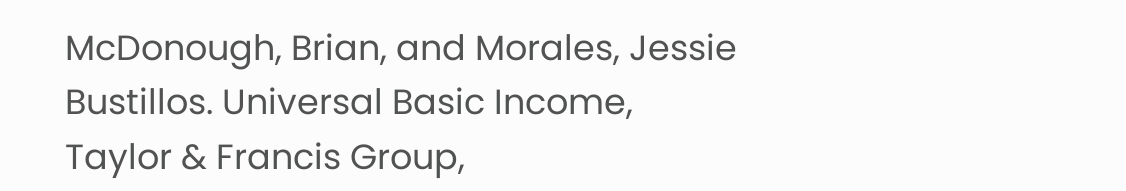McDonough, Brian, and Morales, Jessie Bustillos. Universal Basic Income, Taylor & Francis Group,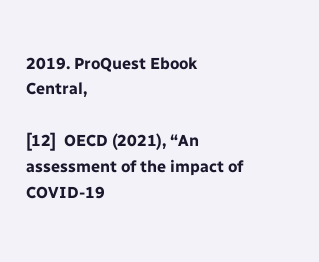2019. ProQuest Ebook Central,

[12]  OECD (2021), “An assessment of the impact of COVID-19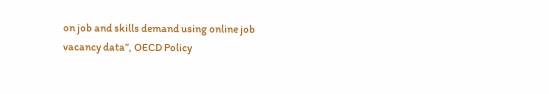on job and skills demand using online job vacancy data”, OECD Policy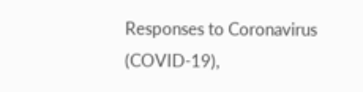Responses to Coronavirus (COVID-19),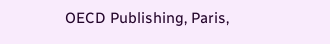OECD Publishing, Paris,